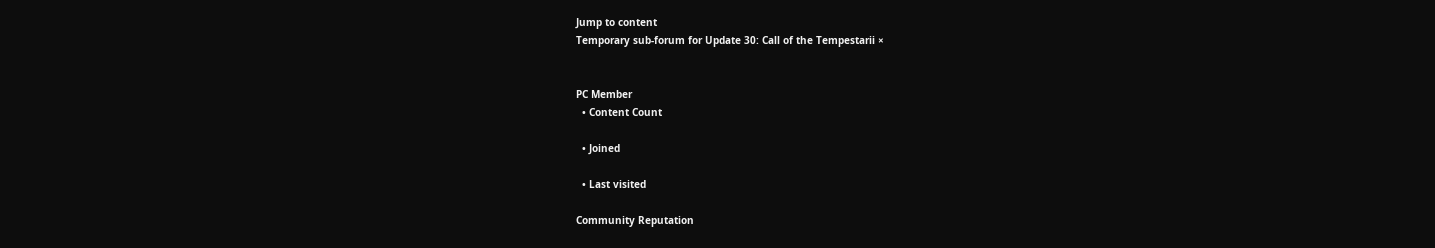Jump to content
Temporary sub-forum for Update 30: Call of the Tempestarii ×


PC Member
  • Content Count

  • Joined

  • Last visited

Community Reputation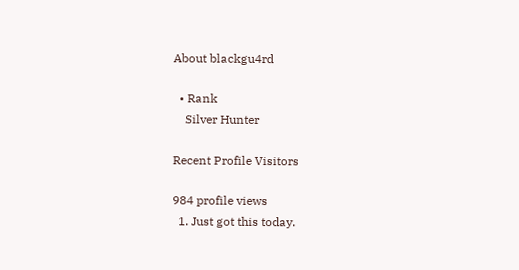About blackgu4rd

  • Rank
    Silver Hunter

Recent Profile Visitors

984 profile views
  1. Just got this today.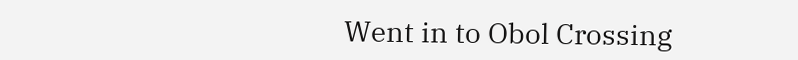Went in to Obol Crossing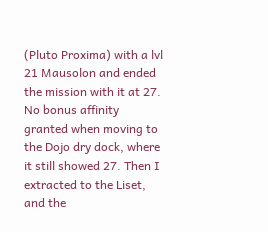(Pluto Proxima) with a lvl 21 Mausolon and ended the mission with it at 27. No bonus affinity granted when moving to the Dojo dry dock, where it still showed 27. Then I extracted to the Liset, and the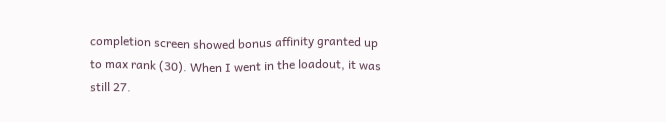completion screen showed bonus affinity granted up to max rank (30). When I went in the loadout, it was still 27.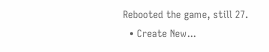Rebooted the game, still 27.
  • Create New...